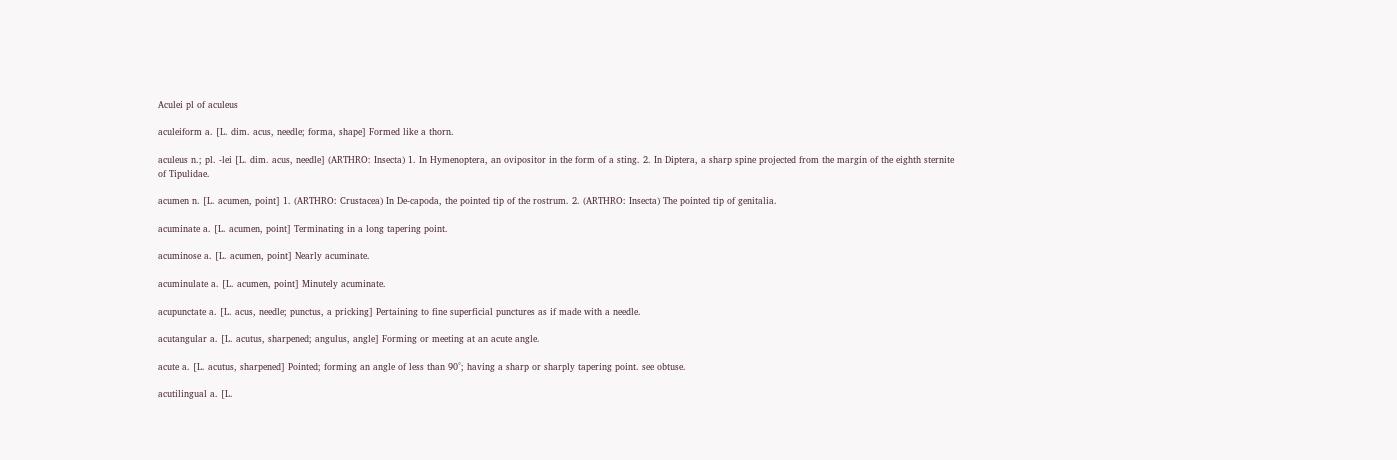Aculei pl of aculeus

aculeiform a. [L. dim. acus, needle; forma, shape] Formed like a thorn.

aculeus n.; pl. -lei [L. dim. acus, needle] (ARTHRO: Insecta) 1. In Hymenoptera, an ovipositor in the form of a sting. 2. In Diptera, a sharp spine projected from the margin of the eighth sternite of Tipulidae.

acumen n. [L. acumen, point] 1. (ARTHRO: Crustacea) In De-capoda, the pointed tip of the rostrum. 2. (ARTHRO: Insecta) The pointed tip of genitalia.

acuminate a. [L. acumen, point] Terminating in a long tapering point.

acuminose a. [L. acumen, point] Nearly acuminate.

acuminulate a. [L. acumen, point] Minutely acuminate.

acupunctate a. [L. acus, needle; punctus, a pricking] Pertaining to fine superficial punctures as if made with a needle.

acutangular a. [L. acutus, sharpened; angulus, angle] Forming or meeting at an acute angle.

acute a. [L. acutus, sharpened] Pointed; forming an angle of less than 90°; having a sharp or sharply tapering point. see obtuse.

acutilingual a. [L.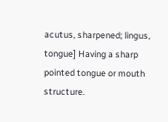acutus, sharpened; lingus, tongue] Having a sharp pointed tongue or mouth structure.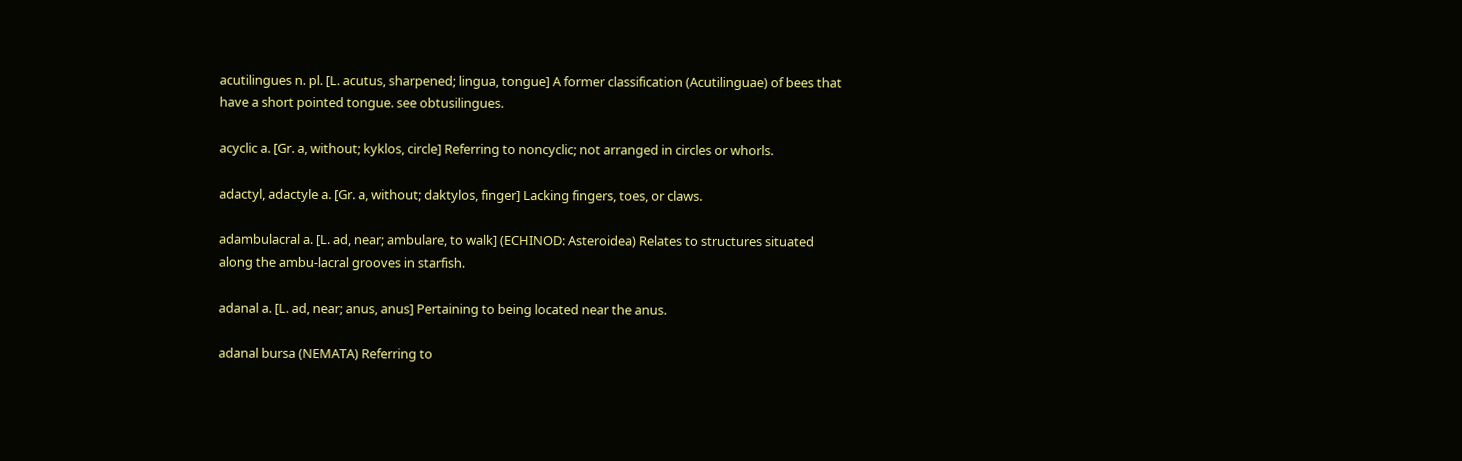acutilingues n. pl. [L. acutus, sharpened; lingua, tongue] A former classification (Acutilinguae) of bees that have a short pointed tongue. see obtusilingues.

acyclic a. [Gr. a, without; kyklos, circle] Referring to noncyclic; not arranged in circles or whorls.

adactyl, adactyle a. [Gr. a, without; daktylos, finger] Lacking fingers, toes, or claws.

adambulacral a. [L. ad, near; ambulare, to walk] (ECHINOD: Asteroidea) Relates to structures situated along the ambu-lacral grooves in starfish.

adanal a. [L. ad, near; anus, anus] Pertaining to being located near the anus.

adanal bursa (NEMATA) Referring to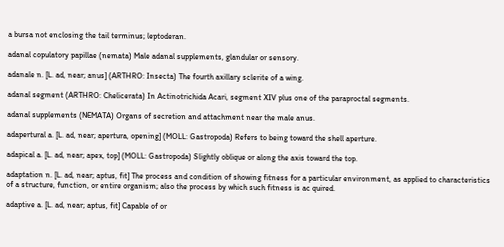a bursa not enclosing the tail terminus; leptoderan.

adanal copulatory papillae (nemata) Male adanal supplements, glandular or sensory.

adanale n. [L. ad, near; anus] (ARTHRO: Insecta) The fourth axillary sclerite of a wing.

adanal segment (ARTHRO: Chelicerata) In Actinotrichida Acari, segment XIV plus one of the paraproctal segments.

adanal supplements (NEMATA) Organs of secretion and attachment near the male anus.

adapertural a. [L. ad, near; apertura, opening] (MOLL: Gastropoda) Refers to being toward the shell aperture.

adapical a. [L. ad, near; apex, top] (MOLL: Gastropoda) Slightly oblique or along the axis toward the top.

adaptation n. [L. ad, near; aptus, fit] The process and condition of showing fitness for a particular environment, as applied to characteristics of a structure, function, or entire organism; also the process by which such fitness is ac quired.

adaptive a. [L. ad, near; aptus, fit] Capable of or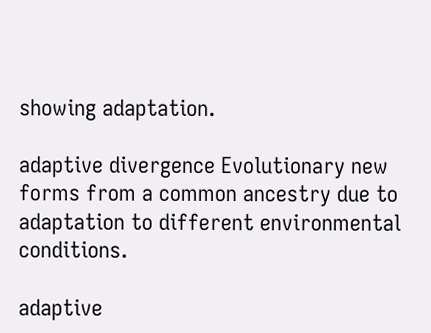showing adaptation.

adaptive divergence Evolutionary new forms from a common ancestry due to adaptation to different environmental conditions.

adaptive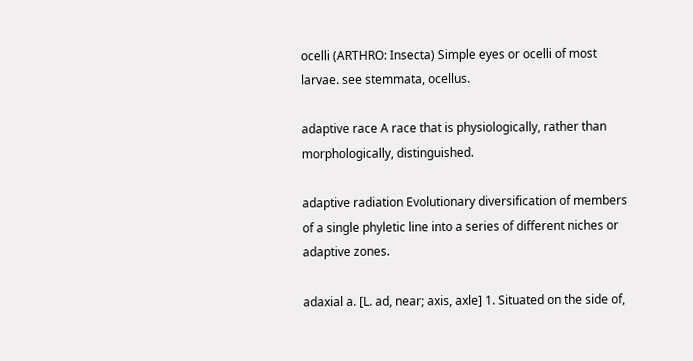ocelli (ARTHRO: Insecta) Simple eyes or ocelli of most larvae. see stemmata, ocellus.

adaptive race A race that is physiologically, rather than morphologically, distinguished.

adaptive radiation Evolutionary diversification of members of a single phyletic line into a series of different niches or adaptive zones.

adaxial a. [L. ad, near; axis, axle] 1. Situated on the side of,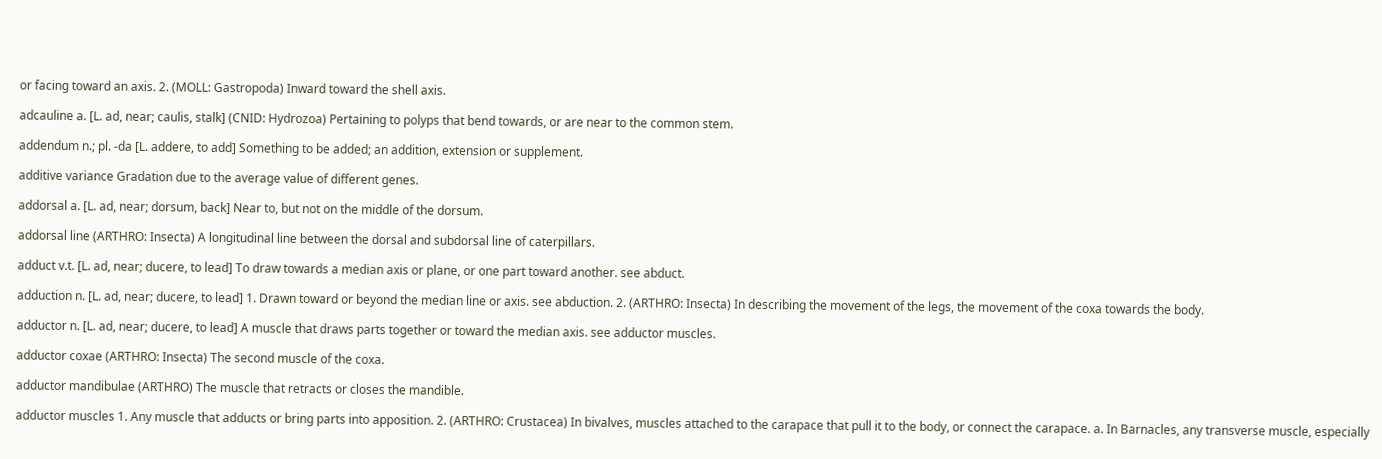or facing toward an axis. 2. (MOLL: Gastropoda) Inward toward the shell axis.

adcauline a. [L. ad, near; caulis, stalk] (CNID: Hydrozoa) Pertaining to polyps that bend towards, or are near to the common stem.

addendum n.; pl. -da [L. addere, to add] Something to be added; an addition, extension or supplement.

additive variance Gradation due to the average value of different genes.

addorsal a. [L. ad, near; dorsum, back] Near to, but not on the middle of the dorsum.

addorsal line (ARTHRO: Insecta) A longitudinal line between the dorsal and subdorsal line of caterpillars.

adduct v.t. [L. ad, near; ducere, to lead] To draw towards a median axis or plane, or one part toward another. see abduct.

adduction n. [L. ad, near; ducere, to lead] 1. Drawn toward or beyond the median line or axis. see abduction. 2. (ARTHRO: Insecta) In describing the movement of the legs, the movement of the coxa towards the body.

adductor n. [L. ad, near; ducere, to lead] A muscle that draws parts together or toward the median axis. see adductor muscles.

adductor coxae (ARTHRO: Insecta) The second muscle of the coxa.

adductor mandibulae (ARTHRO) The muscle that retracts or closes the mandible.

adductor muscles 1. Any muscle that adducts or bring parts into apposition. 2. (ARTHRO: Crustacea) In bivalves, muscles attached to the carapace that pull it to the body, or connect the carapace. a. In Barnacles, any transverse muscle, especially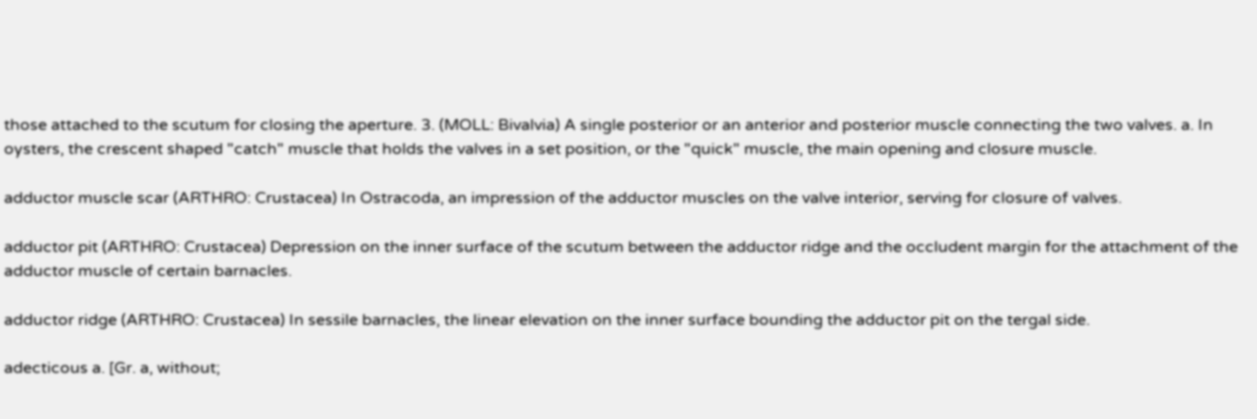those attached to the scutum for closing the aperture. 3. (MOLL: Bivalvia) A single posterior or an anterior and posterior muscle connecting the two valves. a. In oysters, the crescent shaped "catch" muscle that holds the valves in a set position, or the "quick" muscle, the main opening and closure muscle.

adductor muscle scar (ARTHRO: Crustacea) In Ostracoda, an impression of the adductor muscles on the valve interior, serving for closure of valves.

adductor pit (ARTHRO: Crustacea) Depression on the inner surface of the scutum between the adductor ridge and the occludent margin for the attachment of the adductor muscle of certain barnacles.

adductor ridge (ARTHRO: Crustacea) In sessile barnacles, the linear elevation on the inner surface bounding the adductor pit on the tergal side.

adecticous a. [Gr. a, without;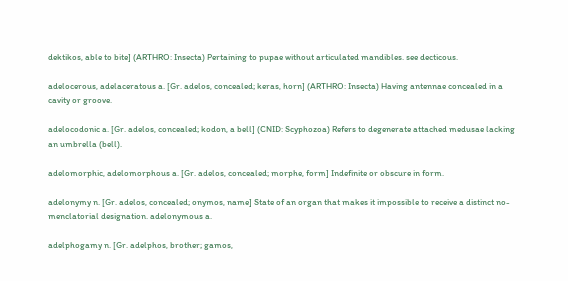dektikos, able to bite] (ARTHRO: Insecta) Pertaining to pupae without articulated mandibles. see decticous.

adelocerous, adelaceratous a. [Gr. adelos, concealed; keras, horn] (ARTHRO: Insecta) Having antennae concealed in a cavity or groove.

adelocodonic a. [Gr. adelos, concealed; kodon, a bell] (CNID: Scyphozoa) Refers to degenerate attached medusae lacking an umbrella (bell).

adelomorphic, adelomorphous a. [Gr. adelos, concealed; morphe, form] Indefinite or obscure in form.

adelonymy n. [Gr. adelos, concealed; onymos, name] State of an organ that makes it impossible to receive a distinct no-menclatorial designation. adelonymous a.

adelphogamy n. [Gr. adelphos, brother; gamos,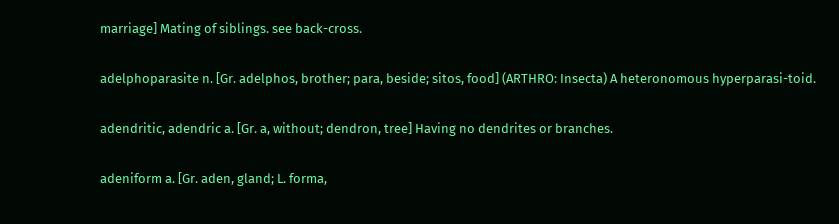marriage] Mating of siblings. see back-cross.

adelphoparasite n. [Gr. adelphos, brother; para, beside; sitos, food] (ARTHRO: Insecta) A heteronomous hyperparasi-toid.

adendritic, adendric a. [Gr. a, without; dendron, tree] Having no dendrites or branches.

adeniform a. [Gr. aden, gland; L. forma,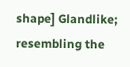shape] Glandlike; resembling the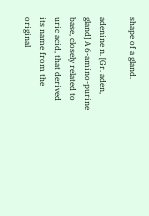shape of a gland.

adenine n. [Gr. aden, gland] A 6-amino-purine base, closely related to uric acid, that derived its name from the original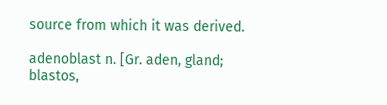source from which it was derived.

adenoblast n. [Gr. aden, gland; blastos,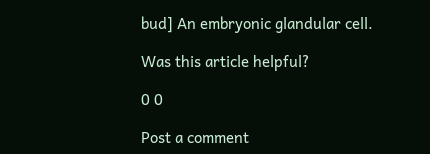bud] An embryonic glandular cell.

Was this article helpful?

0 0

Post a comment